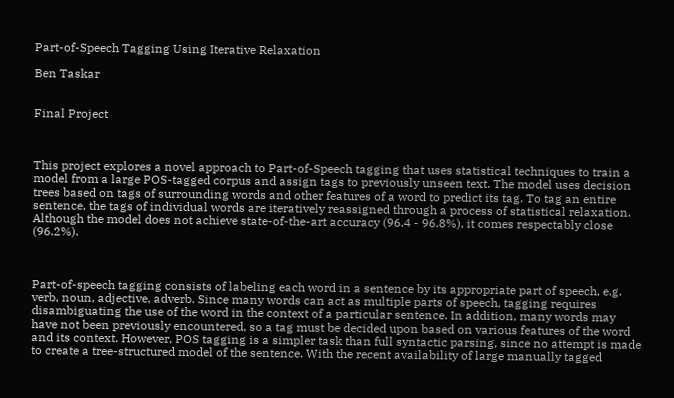Part-of-Speech Tagging Using Iterative Relaxation

Ben Taskar


Final Project



This project explores a novel approach to Part-of-Speech tagging that uses statistical techniques to train a model from a large POS-tagged corpus and assign tags to previously unseen text. The model uses decision trees based on tags of surrounding words and other features of a word to predict its tag. To tag an entire sentence, the tags of individual words are iteratively reassigned through a process of statistical relaxation. Although the model does not achieve state-of-the-art accuracy (96.4 - 96.8%), it comes respectably close (96.2%).



Part-of-speech tagging consists of labeling each word in a sentence by its appropriate part of speech, e.g. verb, noun, adjective, adverb. Since many words can act as multiple parts of speech, tagging requires disambiguating the use of the word in the context of a particular sentence. In addition, many words may have not been previously encountered, so a tag must be decided upon based on various features of the word and its context. However, POS tagging is a simpler task than full syntactic parsing, since no attempt is made to create a tree-structured model of the sentence. With the recent availability of large manually tagged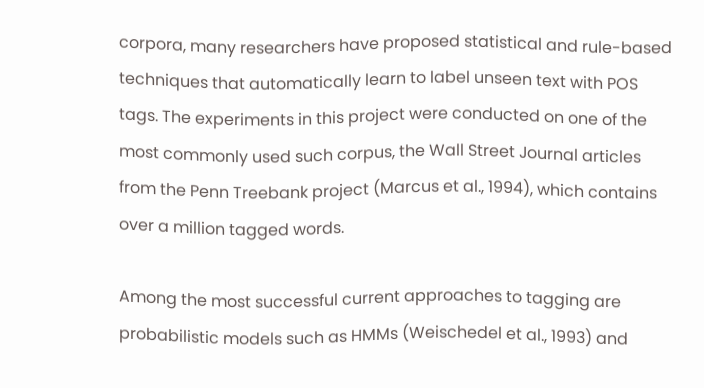corpora, many researchers have proposed statistical and rule-based techniques that automatically learn to label unseen text with POS tags. The experiments in this project were conducted on one of the most commonly used such corpus, the Wall Street Journal articles from the Penn Treebank project (Marcus et al., 1994), which contains over a million tagged words.

Among the most successful current approaches to tagging are probabilistic models such as HMMs (Weischedel et al., 1993) and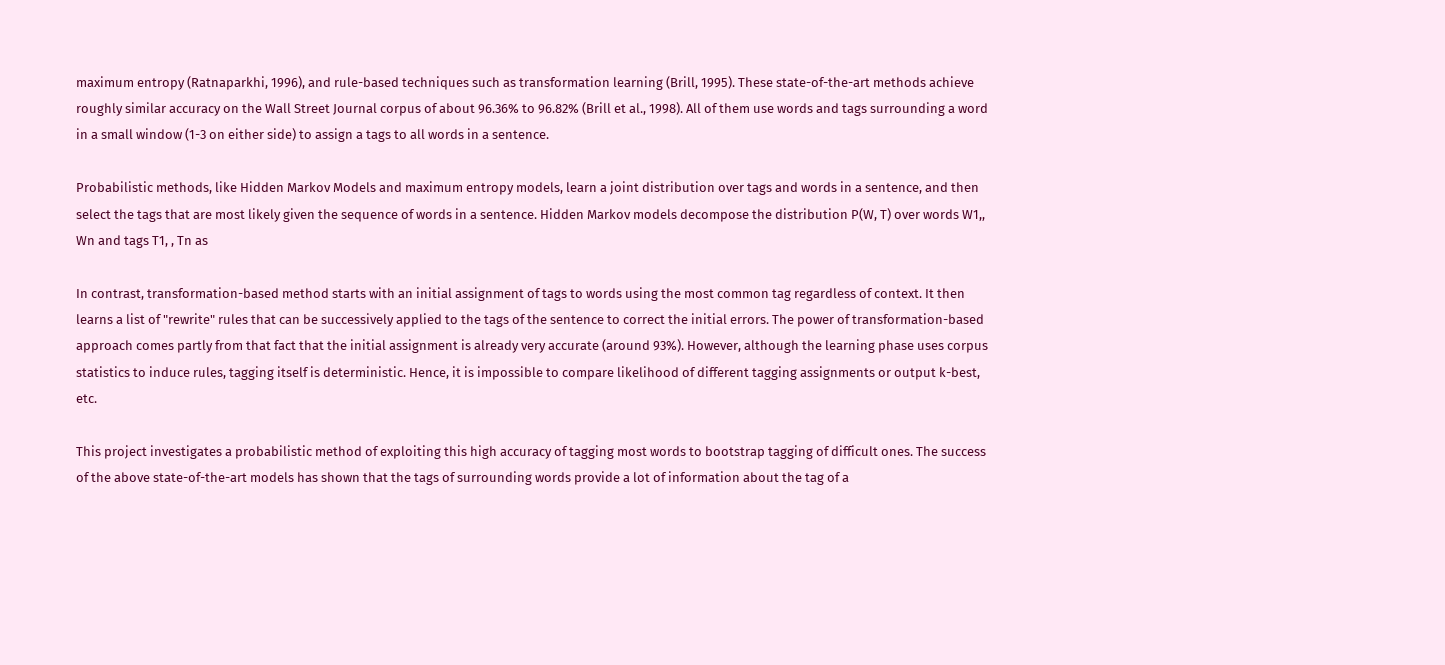maximum entropy (Ratnaparkhi, 1996), and rule-based techniques such as transformation learning (Brill, 1995). These state-of-the-art methods achieve roughly similar accuracy on the Wall Street Journal corpus of about 96.36% to 96.82% (Brill et al., 1998). All of them use words and tags surrounding a word in a small window (1-3 on either side) to assign a tags to all words in a sentence.

Probabilistic methods, like Hidden Markov Models and maximum entropy models, learn a joint distribution over tags and words in a sentence, and then select the tags that are most likely given the sequence of words in a sentence. Hidden Markov models decompose the distribution P(W, T) over words W1,, Wn and tags T1, , Tn as

In contrast, transformation-based method starts with an initial assignment of tags to words using the most common tag regardless of context. It then learns a list of "rewrite" rules that can be successively applied to the tags of the sentence to correct the initial errors. The power of transformation-based approach comes partly from that fact that the initial assignment is already very accurate (around 93%). However, although the learning phase uses corpus statistics to induce rules, tagging itself is deterministic. Hence, it is impossible to compare likelihood of different tagging assignments or output k-best, etc.

This project investigates a probabilistic method of exploiting this high accuracy of tagging most words to bootstrap tagging of difficult ones. The success of the above state-of-the-art models has shown that the tags of surrounding words provide a lot of information about the tag of a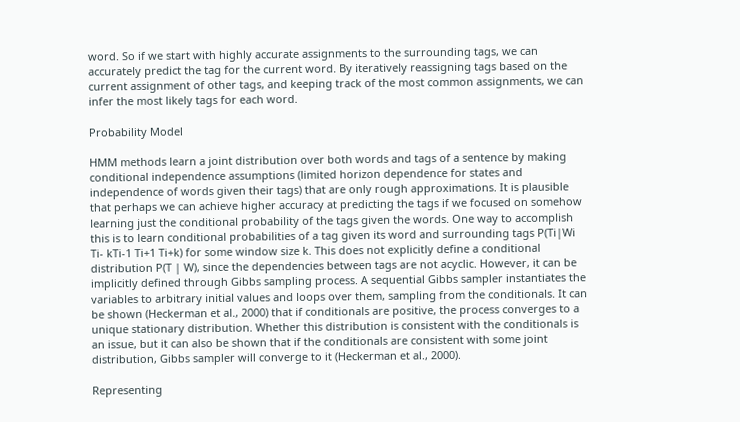word. So if we start with highly accurate assignments to the surrounding tags, we can accurately predict the tag for the current word. By iteratively reassigning tags based on the current assignment of other tags, and keeping track of the most common assignments, we can infer the most likely tags for each word.

Probability Model

HMM methods learn a joint distribution over both words and tags of a sentence by making conditional independence assumptions (limited horizon dependence for states and independence of words given their tags) that are only rough approximations. It is plausible that perhaps we can achieve higher accuracy at predicting the tags if we focused on somehow learning just the conditional probability of the tags given the words. One way to accomplish this is to learn conditional probabilities of a tag given its word and surrounding tags P(Ti|Wi Ti- kTi-1 Ti+1 Ti+k) for some window size k. This does not explicitly define a conditional distribution P(T | W), since the dependencies between tags are not acyclic. However, it can be implicitly defined through Gibbs sampling process. A sequential Gibbs sampler instantiates the variables to arbitrary initial values and loops over them, sampling from the conditionals. It can be shown (Heckerman et al., 2000) that if conditionals are positive, the process converges to a unique stationary distribution. Whether this distribution is consistent with the conditionals is an issue, but it can also be shown that if the conditionals are consistent with some joint distribution, Gibbs sampler will converge to it (Heckerman et al., 2000).

Representing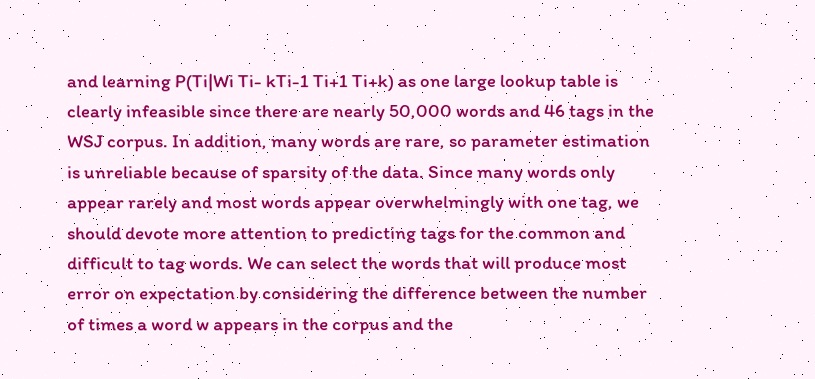and learning P(Ti|Wi Ti- kTi-1 Ti+1 Ti+k) as one large lookup table is clearly infeasible since there are nearly 50,000 words and 46 tags in the WSJ corpus. In addition, many words are rare, so parameter estimation is unreliable because of sparsity of the data. Since many words only appear rarely and most words appear overwhelmingly with one tag, we should devote more attention to predicting tags for the common and difficult to tag words. We can select the words that will produce most error on expectation by considering the difference between the number of times a word w appears in the corpus and the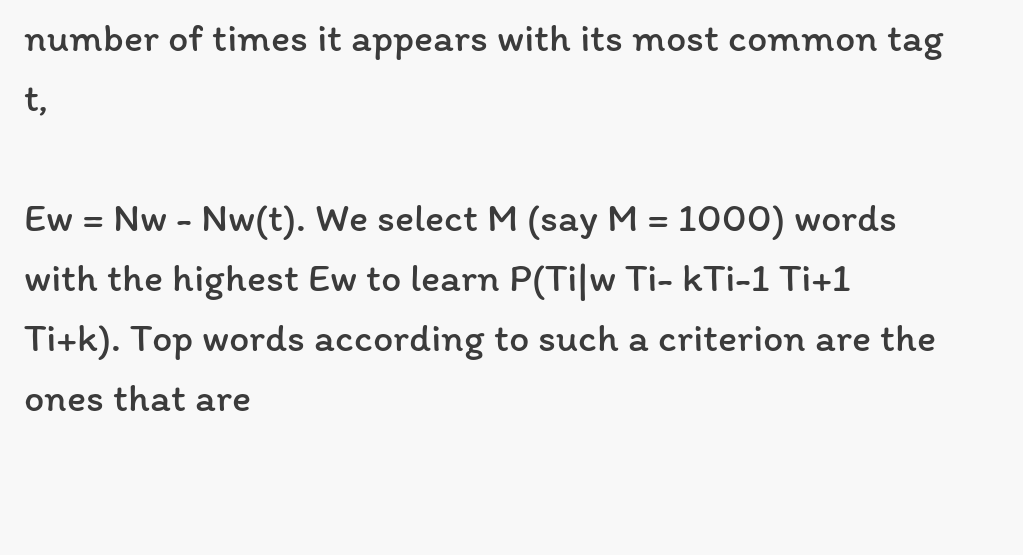number of times it appears with its most common tag t,

Ew = Nw - Nw(t). We select M (say M = 1000) words with the highest Ew to learn P(Ti|w Ti- kTi-1 Ti+1 Ti+k). Top words according to such a criterion are the ones that are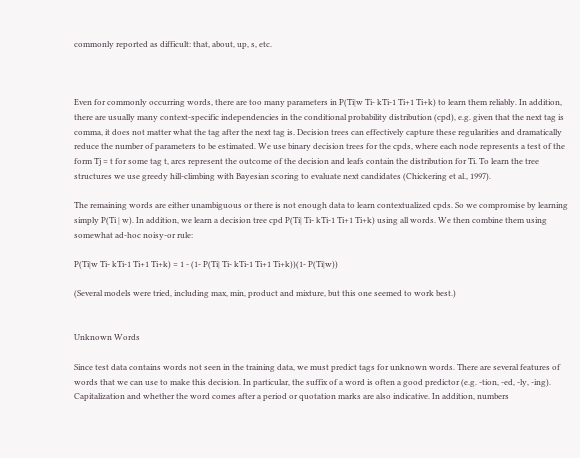commonly reported as difficult: that, about, up, s, etc.



Even for commonly occurring words, there are too many parameters in P(Ti|w Ti- kTi-1 Ti+1 Ti+k) to learn them reliably. In addition, there are usually many context-specific independencies in the conditional probability distribution (cpd), e.g. given that the next tag is comma, it does not matter what the tag after the next tag is. Decision trees can effectively capture these regularities and dramatically reduce the number of parameters to be estimated. We use binary decision trees for the cpds, where each node represents a test of the form Tj = t for some tag t, arcs represent the outcome of the decision and leafs contain the distribution for Ti. To learn the tree structures we use greedy hill-climbing with Bayesian scoring to evaluate next candidates (Chickering et al., 1997).

The remaining words are either unambiguous or there is not enough data to learn contextualized cpds. So we compromise by learning simply P(Ti | w). In addition, we learn a decision tree cpd P(Ti| Ti- kTi-1 Ti+1 Ti+k) using all words. We then combine them using somewhat ad-hoc noisy-or rule:

P(Ti|w Ti- kTi-1 Ti+1 Ti+k) = 1 - (1- P(Ti| Ti- kTi-1 Ti+1 Ti+k))(1- P(Ti|w))

(Several models were tried, including max, min, product and mixture, but this one seemed to work best.)


Unknown Words

Since test data contains words not seen in the training data, we must predict tags for unknown words. There are several features of words that we can use to make this decision. In particular, the suffix of a word is often a good predictor (e.g. -tion, -ed, -ly, -ing). Capitalization and whether the word comes after a period or quotation marks are also indicative. In addition, numbers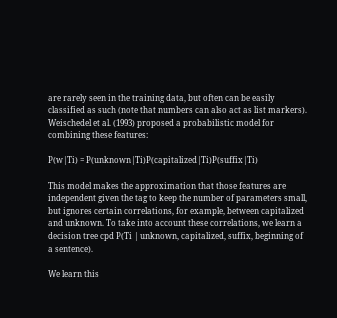are rarely seen in the training data, but often can be easily classified as such (note that numbers can also act as list markers). Weischedel et al. (1993) proposed a probabilistic model for combining these features:

P(w|Ti) = P(unknown|Ti)P(capitalized|Ti)P(suffix|Ti)

This model makes the approximation that those features are independent given the tag to keep the number of parameters small, but ignores certain correlations, for example, between capitalized and unknown. To take into account these correlations, we learn a decision tree cpd P(Ti | unknown, capitalized, suffix, beginning of a sentence).

We learn this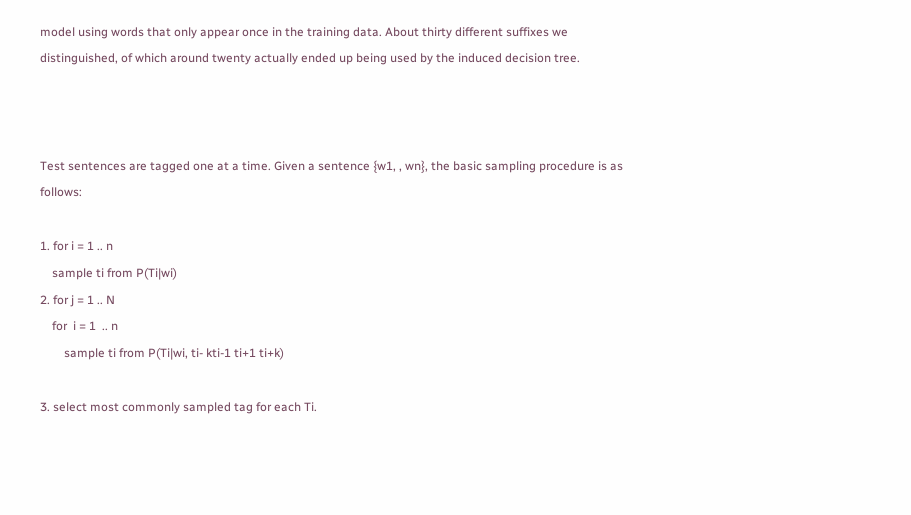model using words that only appear once in the training data. About thirty different suffixes we distinguished, of which around twenty actually ended up being used by the induced decision tree.



Test sentences are tagged one at a time. Given a sentence {w1, , wn}, the basic sampling procedure is as follows:

1. for i = 1 .. n
    sample ti from P(Ti|wi)
2. for j = 1 .. N
    for  i = 1  .. n
        sample ti from P(Ti|wi, ti- kti-1 ti+1 ti+k)

3. select most commonly sampled tag for each Ti.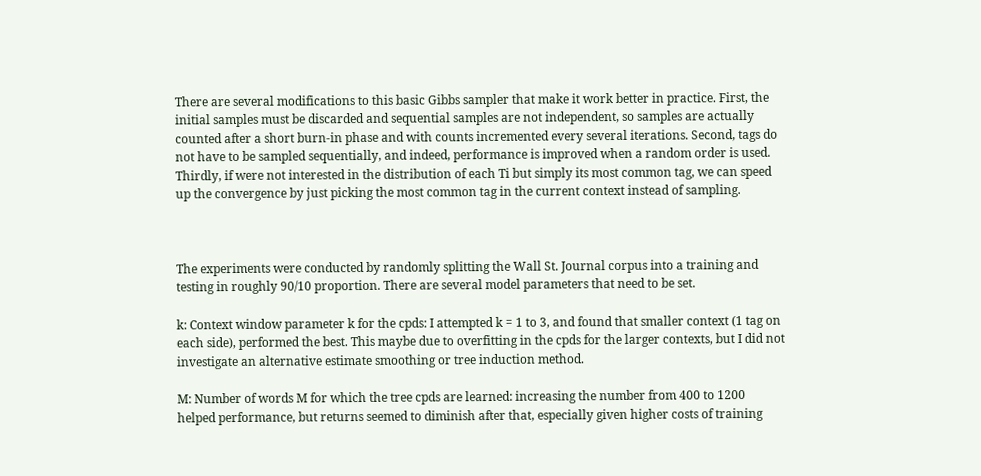There are several modifications to this basic Gibbs sampler that make it work better in practice. First, the initial samples must be discarded and sequential samples are not independent, so samples are actually counted after a short burn-in phase and with counts incremented every several iterations. Second, tags do not have to be sampled sequentially, and indeed, performance is improved when a random order is used. Thirdly, if were not interested in the distribution of each Ti but simply its most common tag, we can speed up the convergence by just picking the most common tag in the current context instead of sampling.



The experiments were conducted by randomly splitting the Wall St. Journal corpus into a training and testing in roughly 90/10 proportion. There are several model parameters that need to be set.

k: Context window parameter k for the cpds: I attempted k = 1 to 3, and found that smaller context (1 tag on each side), performed the best. This maybe due to overfitting in the cpds for the larger contexts, but I did not investigate an alternative estimate smoothing or tree induction method.

M: Number of words M for which the tree cpds are learned: increasing the number from 400 to 1200 helped performance, but returns seemed to diminish after that, especially given higher costs of training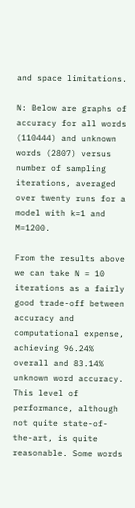and space limitations.

N: Below are graphs of accuracy for all words (110444) and unknown words (2807) versus number of sampling iterations, averaged over twenty runs for a model with k=1 and M=1200.

From the results above we can take N = 10 iterations as a fairly good trade-off between accuracy and computational expense, achieving 96.24% overall and 83.14% unknown word accuracy. This level of performance, although not quite state-of-the-art, is quite reasonable. Some words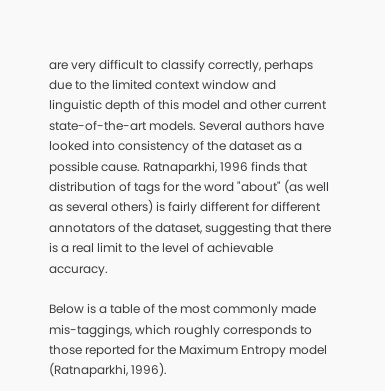are very difficult to classify correctly, perhaps due to the limited context window and linguistic depth of this model and other current state-of-the-art models. Several authors have looked into consistency of the dataset as a possible cause. Ratnaparkhi, 1996 finds that distribution of tags for the word "about" (as well as several others) is fairly different for different annotators of the dataset, suggesting that there is a real limit to the level of achievable accuracy.

Below is a table of the most commonly made mis-taggings, which roughly corresponds to those reported for the Maximum Entropy model (Ratnaparkhi, 1996).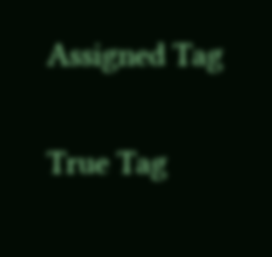Assigned Tag

True Tag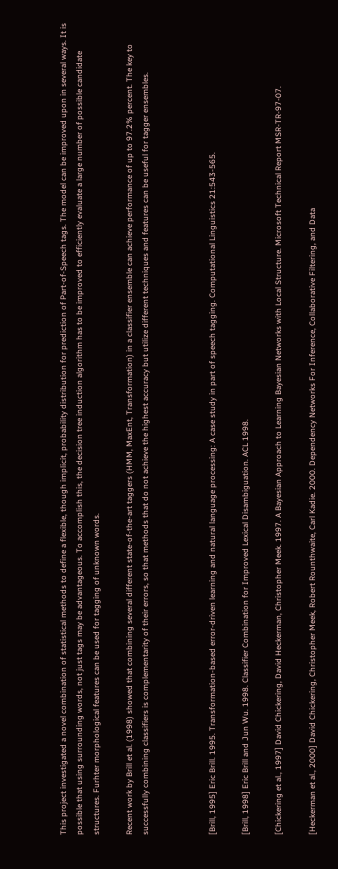This project investigated a novel combination of statistical methods to define a flexible, though implicit, probability distribution for prediction of Part-of-Speech tags. The model can be improved upon in several ways. It is possible that using surrounding words, not just tags may be advantageous. To accomplish this, the decision tree induction algorithm has to be improved to efficiently evaluate a large number of possible candidate structures. Furhter morphological features can be used for tagging of unknown words.

Recent work by Brill et al. (1998) showed that combining several different state-of-the-art taggers (HMM, MaxEnt, Transformation) in a classifier ensemble can achieve performance of up to 97.2% percent. The key to successfully combining classifiers is complementarity of their errors, so that methods that do not achieve the highest accuracy but utilize different techniques and features can be useful for tagger ensembles.



[Brill, 1995] Eric Brill. 1995. Transformation-based error-driven learning and natural language processing: A case study in part of speech tagging. Computational Linguistics 21:543-565.

[Brill, 1998] Eric Brill and Jun Wu. 1998. Classifier Combination for Improved Lexical Disambiguation. ACL 1998.

[Chickering et al., 1997] David Chickering, David Heckerman, Christopher Meek. 1997. A Bayesian Approach to Learning Bayesian Networks with Local Structure. Microsoft Technical Report MSR-TR-97-07.

[Heckerman et al., 2000] David Chickering, Christopher Meek, Robert Rounthwaite, Carl Kadie. 2000. Dependency Networks For Inference, Collaborative Filtering, and Data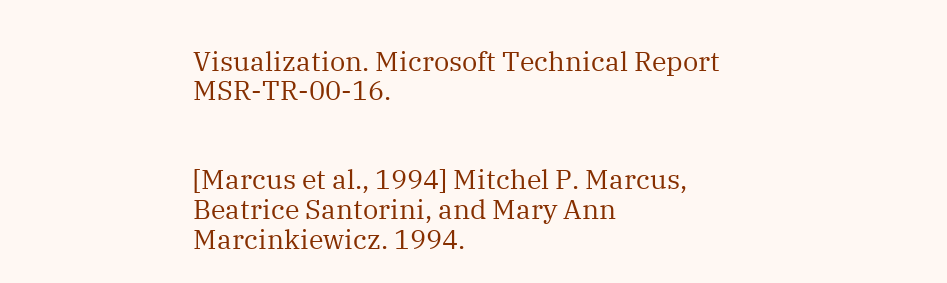Visualization. Microsoft Technical Report MSR-TR-00-16.


[Marcus et al., 1994] Mitchel P. Marcus, Beatrice Santorini, and Mary Ann Marcinkiewicz. 1994.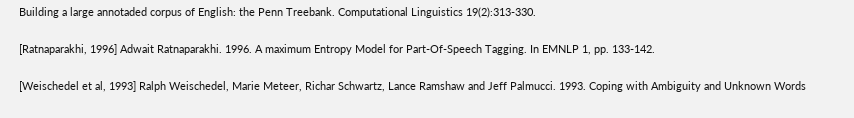Building a large annotaded corpus of English: the Penn Treebank. Computational Linguistics 19(2):313-330.

[Ratnaparakhi, 1996] Adwait Ratnaparakhi. 1996. A maximum Entropy Model for Part-Of-Speech Tagging. In EMNLP 1, pp. 133-142.

[Weischedel et al, 1993] Ralph Weischedel, Marie Meteer, Richar Schwartz, Lance Ramshaw and Jeff Palmucci. 1993. Coping with Ambiguity and Unknown Words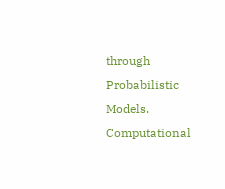through Probabilistic Models. Computational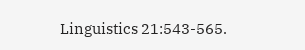Linguistics 21:543-565.